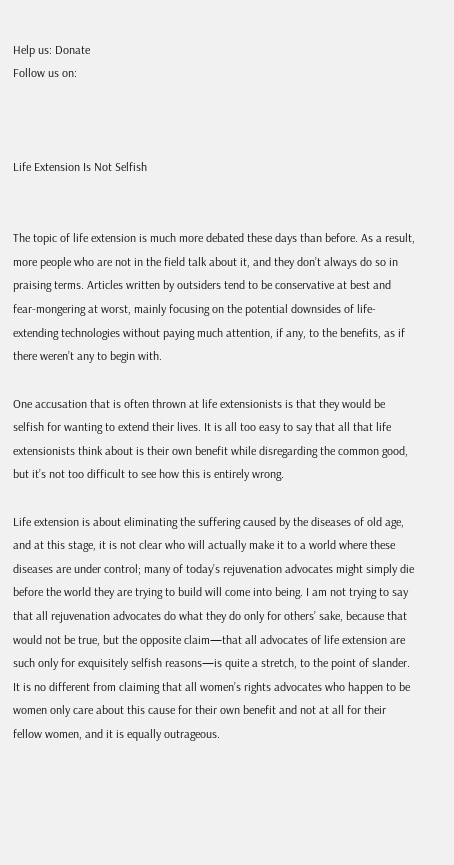Help us: Donate
Follow us on:



Life Extension Is Not Selfish


The topic of life extension is much more debated these days than before. As a result, more people who are not in the field talk about it, and they don’t always do so in praising terms. Articles written by outsiders tend to be conservative at best and fear-mongering at worst, mainly focusing on the potential downsides of life-extending technologies without paying much attention, if any, to the benefits, as if there weren’t any to begin with.

One accusation that is often thrown at life extensionists is that they would be selfish for wanting to extend their lives. It is all too easy to say that all that life extensionists think about is their own benefit while disregarding the common good, but it’s not too difficult to see how this is entirely wrong.

Life extension is about eliminating the suffering caused by the diseases of old age, and at this stage, it is not clear who will actually make it to a world where these diseases are under control; many of today’s rejuvenation advocates might simply die before the world they are trying to build will come into being. I am not trying to say that all rejuvenation advocates do what they do only for others’ sake, because that would not be true, but the opposite claim—that all advocates of life extension are such only for exquisitely selfish reasons—is quite a stretch, to the point of slander. It is no different from claiming that all women’s rights advocates who happen to be women only care about this cause for their own benefit and not at all for their fellow women, and it is equally outrageous.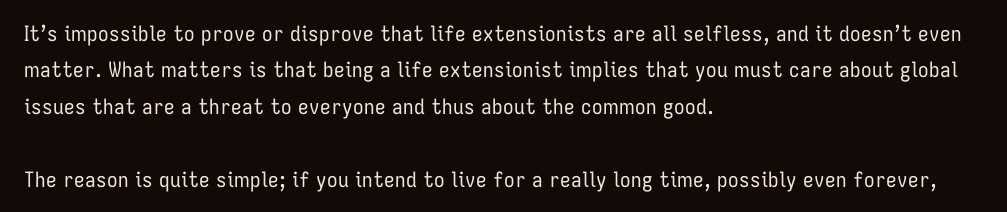It’s impossible to prove or disprove that life extensionists are all selfless, and it doesn’t even matter. What matters is that being a life extensionist implies that you must care about global issues that are a threat to everyone and thus about the common good.

The reason is quite simple; if you intend to live for a really long time, possibly even forever,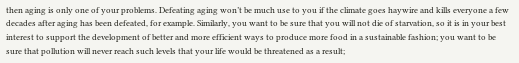then aging is only one of your problems. Defeating aging won’t be much use to you if the climate goes haywire and kills everyone a few decades after aging has been defeated, for example. Similarly, you want to be sure that you will not die of starvation, so it is in your best interest to support the development of better and more efficient ways to produce more food in a sustainable fashion; you want to be sure that pollution will never reach such levels that your life would be threatened as a result;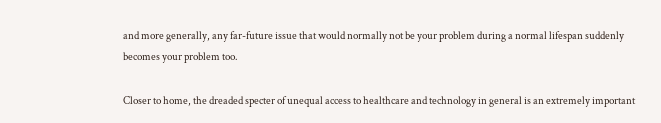and more generally, any far-future issue that would normally not be your problem during a normal lifespan suddenly becomes your problem too.

Closer to home, the dreaded specter of unequal access to healthcare and technology in general is an extremely important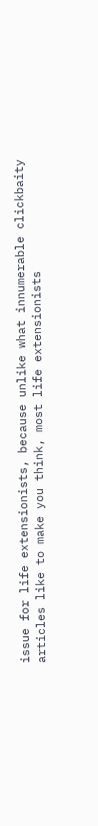issue for life extensionists, because unlike what innumerable clickbaity articles like to make you think, most life extensionists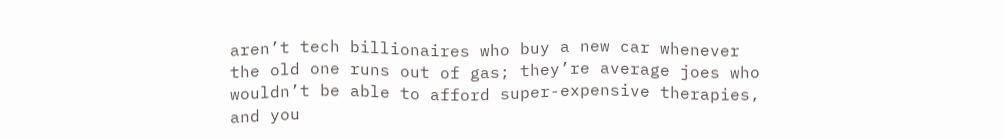aren’t tech billionaires who buy a new car whenever the old one runs out of gas; they’re average joes who wouldn’t be able to afford super-expensive therapies, and you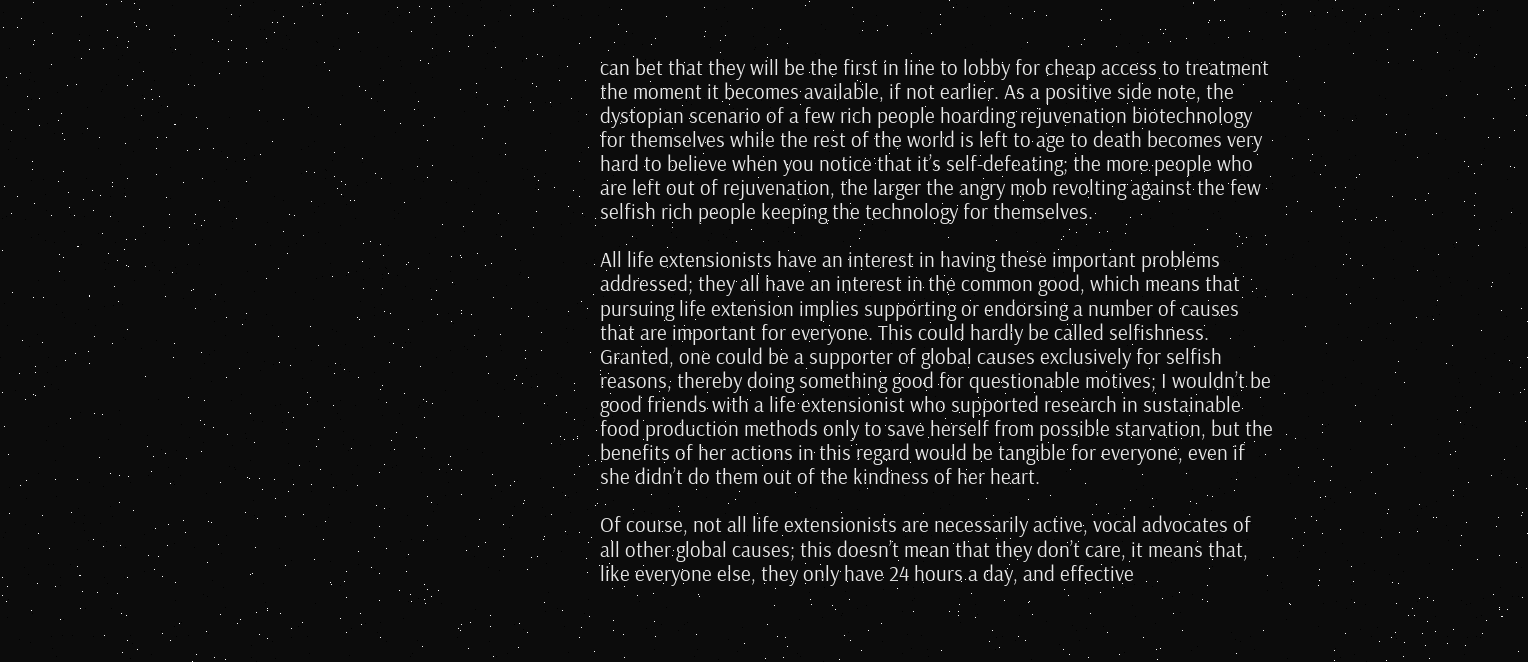can bet that they will be the first in line to lobby for cheap access to treatment the moment it becomes available, if not earlier. As a positive side note, the dystopian scenario of a few rich people hoarding rejuvenation biotechnology for themselves while the rest of the world is left to age to death becomes very hard to believe when you notice that it’s self-defeating; the more people who are left out of rejuvenation, the larger the angry mob revolting against the few selfish rich people keeping the technology for themselves.

All life extensionists have an interest in having these important problems addressed; they all have an interest in the common good, which means that pursuing life extension implies supporting or endorsing a number of causes that are important for everyone. This could hardly be called selfishness. Granted, one could be a supporter of global causes exclusively for selfish reasons, thereby doing something good for questionable motives; I wouldn’t be good friends with a life extensionist who supported research in sustainable food production methods only to save herself from possible starvation, but the benefits of her actions in this regard would be tangible for everyone, even if she didn’t do them out of the kindness of her heart.

Of course, not all life extensionists are necessarily active, vocal advocates of all other global causes; this doesn’t mean that they don’t care, it means that, like everyone else, they only have 24 hours a day, and effective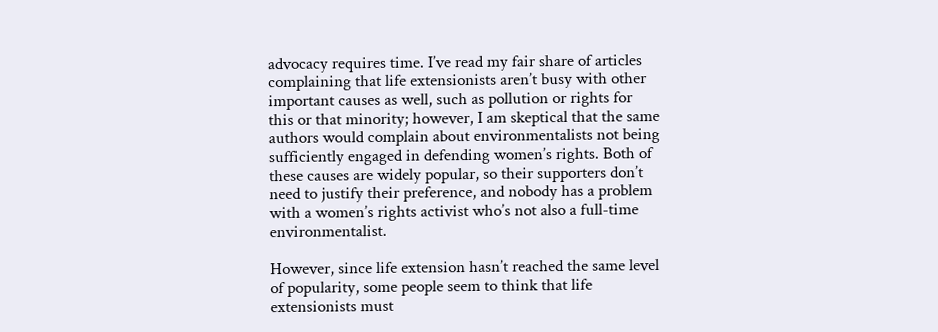advocacy requires time. I’ve read my fair share of articles complaining that life extensionists aren’t busy with other important causes as well, such as pollution or rights for this or that minority; however, I am skeptical that the same authors would complain about environmentalists not being sufficiently engaged in defending women’s rights. Both of these causes are widely popular, so their supporters don’t need to justify their preference, and nobody has a problem with a women’s rights activist who’s not also a full-time environmentalist.

However, since life extension hasn’t reached the same level of popularity, some people seem to think that life extensionists must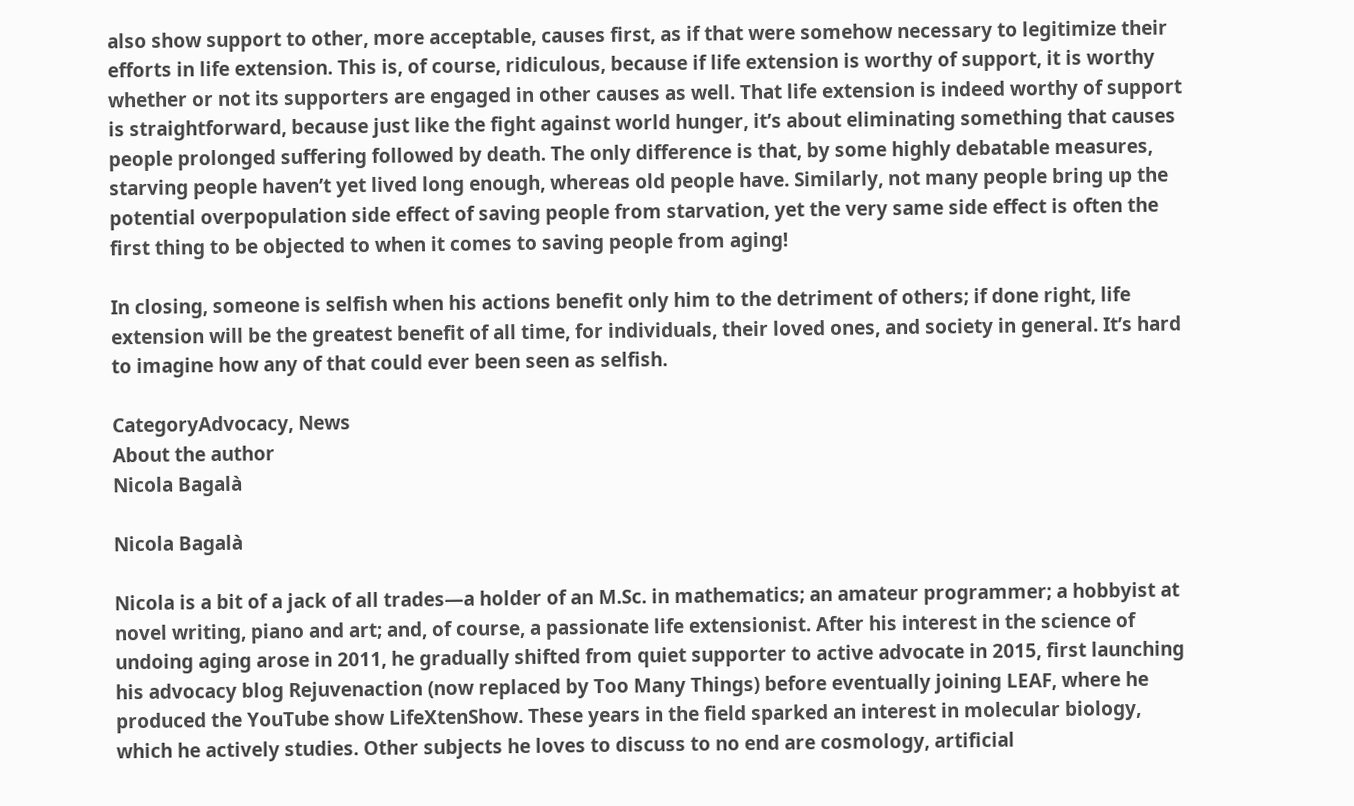also show support to other, more acceptable, causes first, as if that were somehow necessary to legitimize their efforts in life extension. This is, of course, ridiculous, because if life extension is worthy of support, it is worthy whether or not its supporters are engaged in other causes as well. That life extension is indeed worthy of support is straightforward, because just like the fight against world hunger, it’s about eliminating something that causes people prolonged suffering followed by death. The only difference is that, by some highly debatable measures, starving people haven’t yet lived long enough, whereas old people have. Similarly, not many people bring up the potential overpopulation side effect of saving people from starvation, yet the very same side effect is often the first thing to be objected to when it comes to saving people from aging!

In closing, someone is selfish when his actions benefit only him to the detriment of others; if done right, life extension will be the greatest benefit of all time, for individuals, their loved ones, and society in general. It’s hard to imagine how any of that could ever been seen as selfish.

CategoryAdvocacy, News
About the author
Nicola Bagalà

Nicola Bagalà

Nicola is a bit of a jack of all trades—a holder of an M.Sc. in mathematics; an amateur programmer; a hobbyist at novel writing, piano and art; and, of course, a passionate life extensionist. After his interest in the science of undoing aging arose in 2011, he gradually shifted from quiet supporter to active advocate in 2015, first launching his advocacy blog Rejuvenaction (now replaced by Too Many Things) before eventually joining LEAF, where he produced the YouTube show LifeXtenShow. These years in the field sparked an interest in molecular biology, which he actively studies. Other subjects he loves to discuss to no end are cosmology, artificial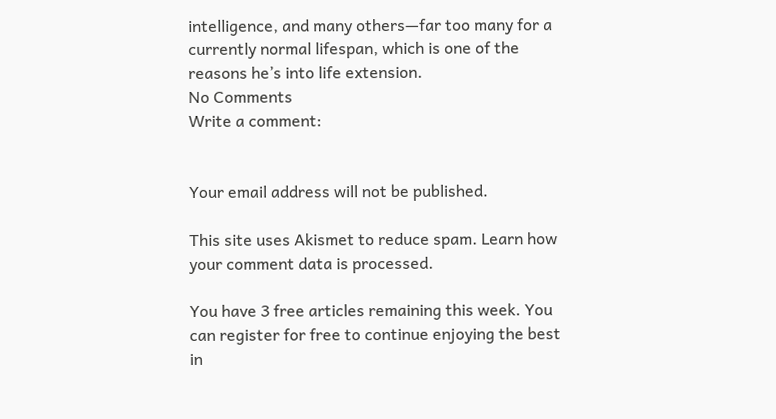intelligence, and many others—far too many for a currently normal lifespan, which is one of the reasons he’s into life extension.
No Comments
Write a comment:


Your email address will not be published.

This site uses Akismet to reduce spam. Learn how your comment data is processed.

You have 3 free articles remaining this week. You can register for free to continue enjoying the best in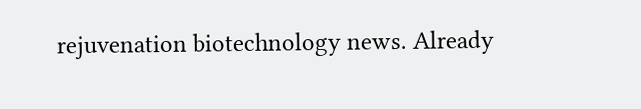rejuvenation biotechnology news. Already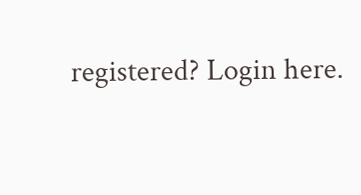registered? Login here.